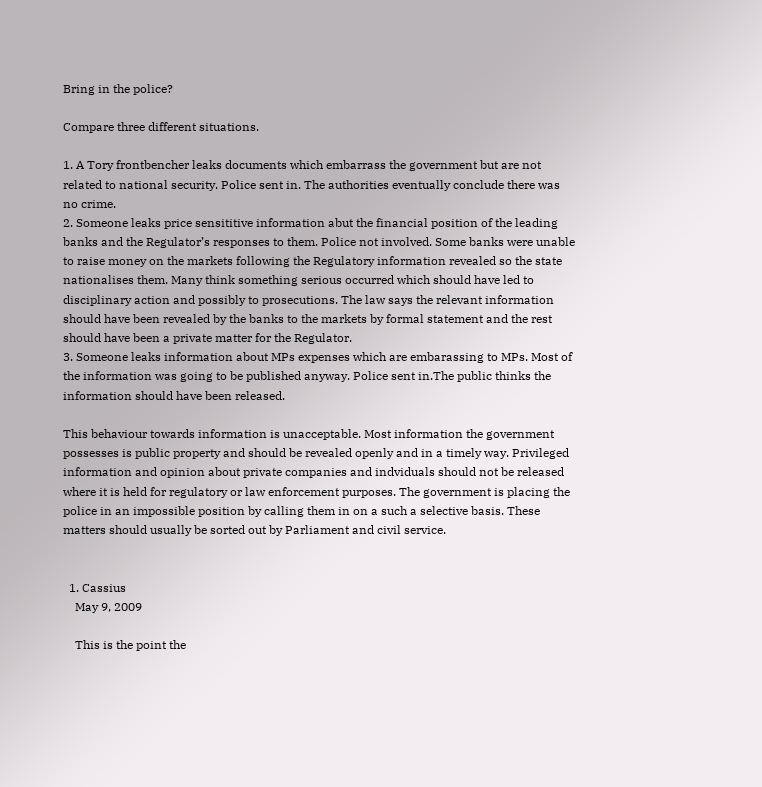Bring in the police?

Compare three different situations.

1. A Tory frontbencher leaks documents which embarrass the government but are not related to national security. Police sent in. The authorities eventually conclude there was no crime.
2. Someone leaks price sensititive information abut the financial position of the leading banks and the Regulator’s responses to them. Police not involved. Some banks were unable to raise money on the markets following the Regulatory information revealed so the state nationalises them. Many think something serious occurred which should have led to disciplinary action and possibly to prosecutions. The law says the relevant information should have been revealed by the banks to the markets by formal statement and the rest should have been a private matter for the Regulator.
3. Someone leaks information about MPs expenses which are embarassing to MPs. Most of the information was going to be published anyway. Police sent in.The public thinks the information should have been released.

This behaviour towards information is unacceptable. Most information the government possesses is public property and should be revealed openly and in a timely way. Privileged information and opinion about private companies and indviduals should not be released where it is held for regulatory or law enforcement purposes. The government is placing the police in an impossible position by calling them in on a such a selective basis. These matters should usually be sorted out by Parliament and civil service.


  1. Cassius
    May 9, 2009

    This is the point the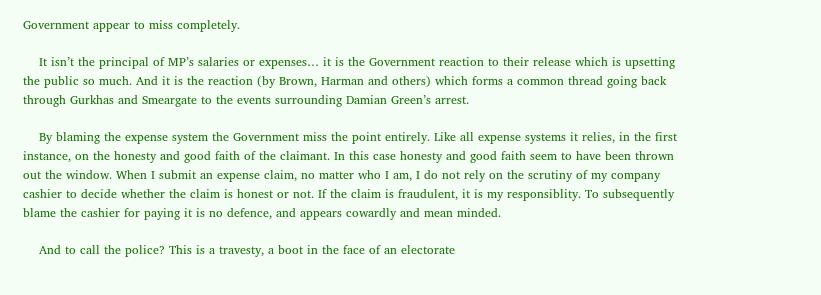Government appear to miss completely.

    It isn’t the principal of MP’s salaries or expenses… it is the Government reaction to their release which is upsetting the public so much. And it is the reaction (by Brown, Harman and others) which forms a common thread going back through Gurkhas and Smeargate to the events surrounding Damian Green’s arrest.

    By blaming the expense system the Government miss the point entirely. Like all expense systems it relies, in the first instance, on the honesty and good faith of the claimant. In this case honesty and good faith seem to have been thrown out the window. When I submit an expense claim, no matter who I am, I do not rely on the scrutiny of my company cashier to decide whether the claim is honest or not. If the claim is fraudulent, it is my responsiblity. To subsequently blame the cashier for paying it is no defence, and appears cowardly and mean minded.

    And to call the police? This is a travesty, a boot in the face of an electorate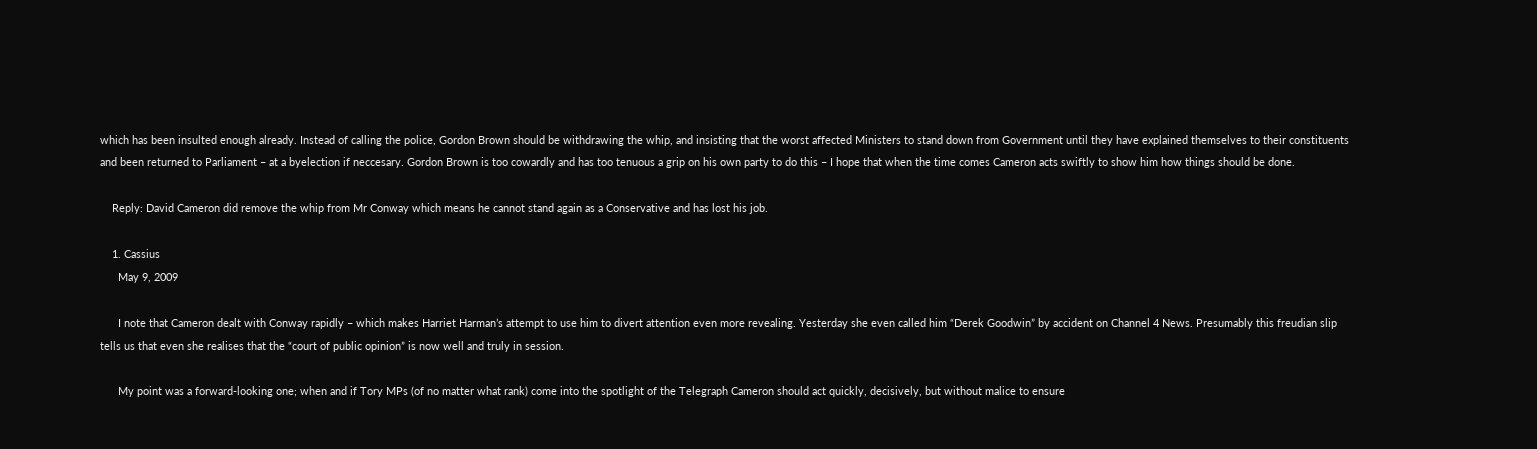which has been insulted enough already. Instead of calling the police, Gordon Brown should be withdrawing the whip, and insisting that the worst affected Ministers to stand down from Government until they have explained themselves to their constituents and been returned to Parliament – at a byelection if neccesary. Gordon Brown is too cowardly and has too tenuous a grip on his own party to do this – I hope that when the time comes Cameron acts swiftly to show him how things should be done.

    Reply: David Cameron did remove the whip from Mr Conway which means he cannot stand again as a Conservative and has lost his job.

    1. Cassius
      May 9, 2009

      I note that Cameron dealt with Conway rapidly – which makes Harriet Harman’s attempt to use him to divert attention even more revealing. Yesterday she even called him “Derek Goodwin” by accident on Channel 4 News. Presumably this freudian slip tells us that even she realises that the “court of public opinion” is now well and truly in session.

      My point was a forward-looking one; when and if Tory MPs (of no matter what rank) come into the spotlight of the Telegraph Cameron should act quickly, decisively, but without malice to ensure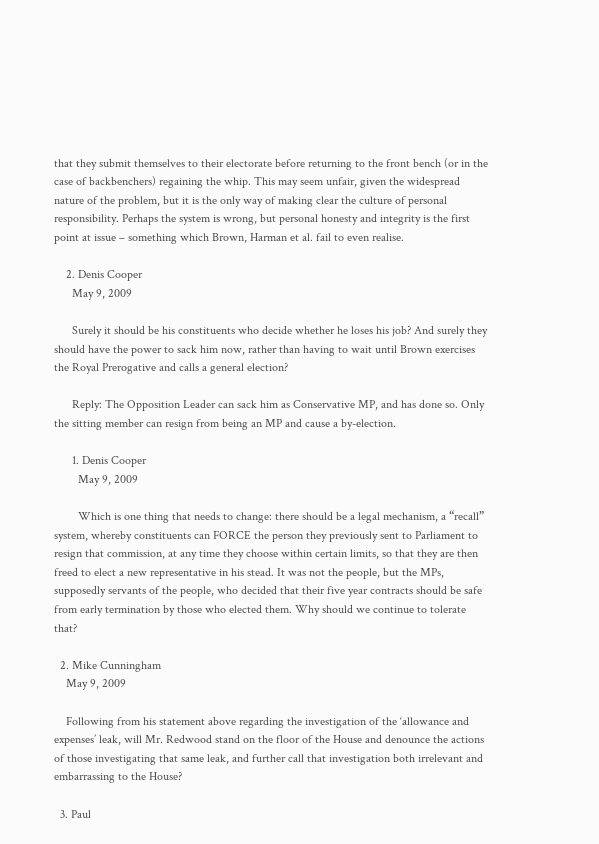that they submit themselves to their electorate before returning to the front bench (or in the case of backbenchers) regaining the whip. This may seem unfair, given the widespread nature of the problem, but it is the only way of making clear the culture of personal responsibility. Perhaps the system is wrong, but personal honesty and integrity is the first point at issue – something which Brown, Harman et al. fail to even realise.

    2. Denis Cooper
      May 9, 2009

      Surely it should be his constituents who decide whether he loses his job? And surely they should have the power to sack him now, rather than having to wait until Brown exercises the Royal Prerogative and calls a general election?

      Reply: The Opposition Leader can sack him as Conservative MP, and has done so. Only the sitting member can resign from being an MP and cause a by-election.

      1. Denis Cooper
        May 9, 2009

        Which is one thing that needs to change: there should be a legal mechanism, a “recall” system, whereby constituents can FORCE the person they previously sent to Parliament to resign that commission, at any time they choose within certain limits, so that they are then freed to elect a new representative in his stead. It was not the people, but the MPs, supposedly servants of the people, who decided that their five year contracts should be safe from early termination by those who elected them. Why should we continue to tolerate that?

  2. Mike Cunningham
    May 9, 2009

    Following from his statement above regarding the investigation of the ‘allowance and expenses’ leak, will Mr. Redwood stand on the floor of the House and denounce the actions of those investigating that same leak, and further call that investigation both irrelevant and embarrassing to the House?

  3. Paul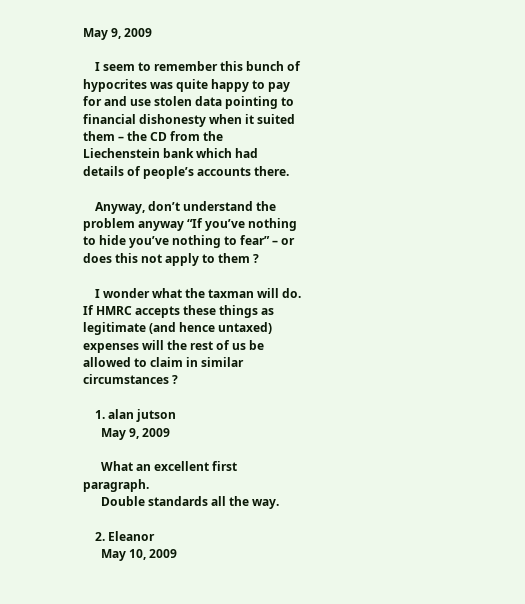May 9, 2009

    I seem to remember this bunch of hypocrites was quite happy to pay for and use stolen data pointing to financial dishonesty when it suited them – the CD from the Liechenstein bank which had details of people’s accounts there.

    Anyway, don’t understand the problem anyway “If you’ve nothing to hide you’ve nothing to fear” – or does this not apply to them ?

    I wonder what the taxman will do. If HMRC accepts these things as legitimate (and hence untaxed) expenses will the rest of us be allowed to claim in similar circumstances ?

    1. alan jutson
      May 9, 2009

      What an excellent first paragraph.
      Double standards all the way.

    2. Eleanor
      May 10, 2009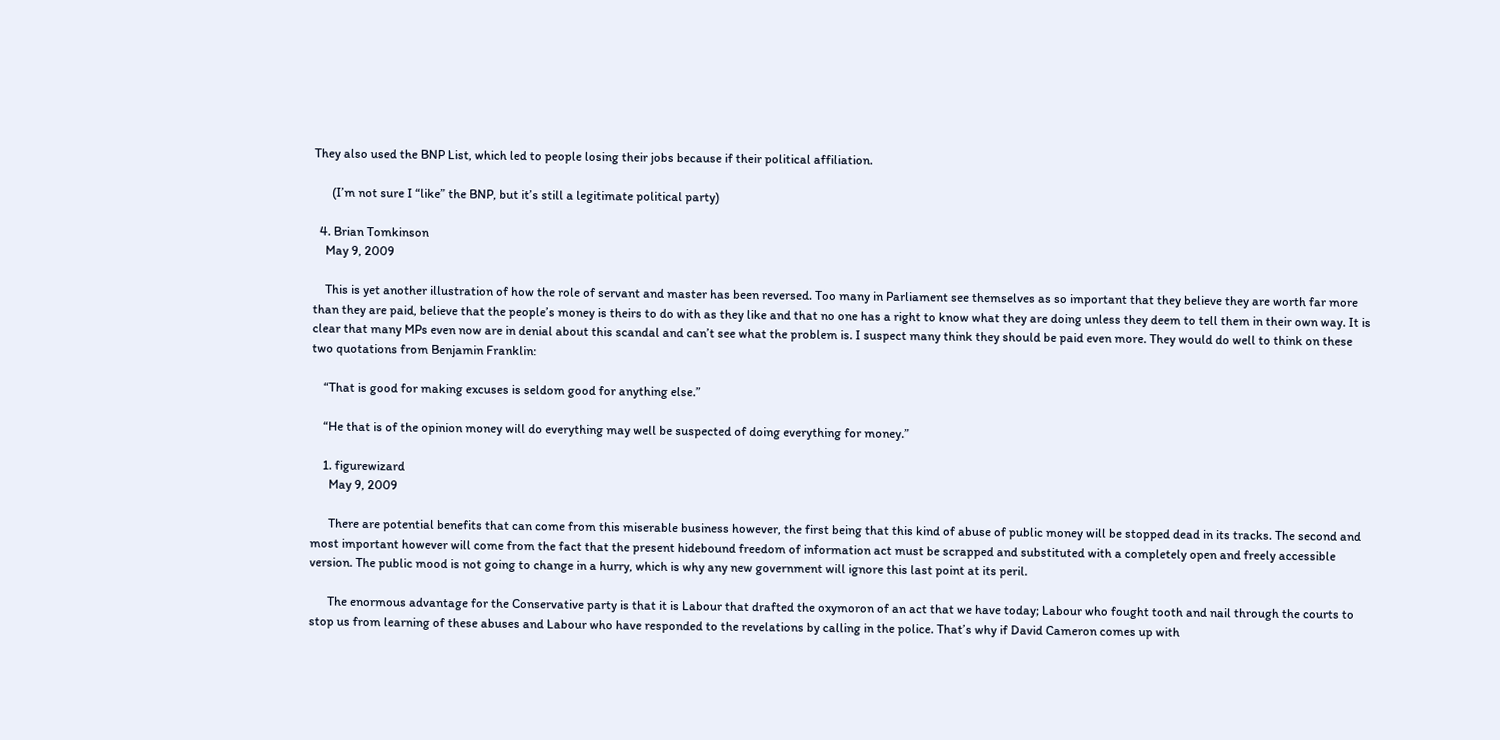They also used the BNP List, which led to people losing their jobs because if their political affiliation.

      (I’m not sure I “like” the BNP, but it’s still a legitimate political party)

  4. Brian Tomkinson
    May 9, 2009

    This is yet another illustration of how the role of servant and master has been reversed. Too many in Parliament see themselves as so important that they believe they are worth far more than they are paid, believe that the people’s money is theirs to do with as they like and that no one has a right to know what they are doing unless they deem to tell them in their own way. It is clear that many MPs even now are in denial about this scandal and can’t see what the problem is. I suspect many think they should be paid even more. They would do well to think on these two quotations from Benjamin Franklin:

    “That is good for making excuses is seldom good for anything else.”

    “He that is of the opinion money will do everything may well be suspected of doing everything for money.”

    1. figurewizard
      May 9, 2009

      There are potential benefits that can come from this miserable business however, the first being that this kind of abuse of public money will be stopped dead in its tracks. The second and most important however will come from the fact that the present hidebound freedom of information act must be scrapped and substituted with a completely open and freely accessible version. The public mood is not going to change in a hurry, which is why any new government will ignore this last point at its peril.

      The enormous advantage for the Conservative party is that it is Labour that drafted the oxymoron of an act that we have today; Labour who fought tooth and nail through the courts to stop us from learning of these abuses and Labour who have responded to the revelations by calling in the police. That’s why if David Cameron comes up with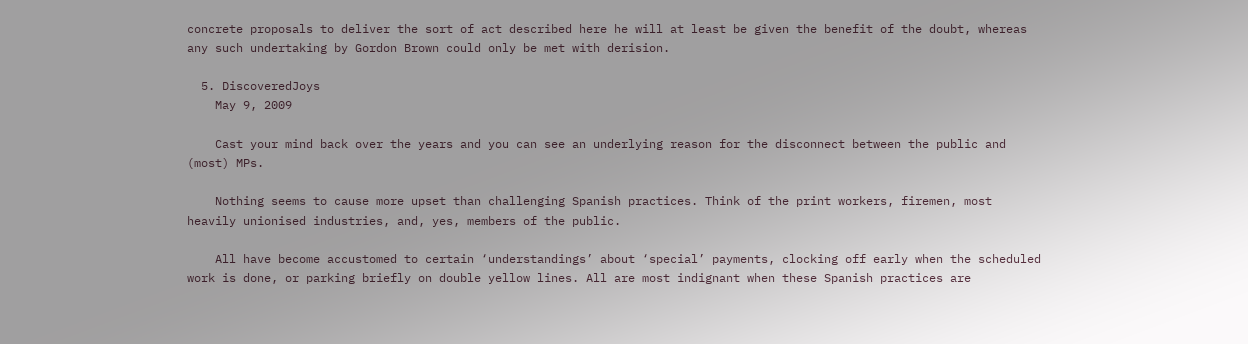concrete proposals to deliver the sort of act described here he will at least be given the benefit of the doubt, whereas any such undertaking by Gordon Brown could only be met with derision.

  5. DiscoveredJoys
    May 9, 2009

    Cast your mind back over the years and you can see an underlying reason for the disconnect between the public and (most) MPs.

    Nothing seems to cause more upset than challenging Spanish practices. Think of the print workers, firemen, most heavily unionised industries, and, yes, members of the public.

    All have become accustomed to certain ‘understandings’ about ‘special’ payments, clocking off early when the scheduled work is done, or parking briefly on double yellow lines. All are most indignant when these Spanish practices are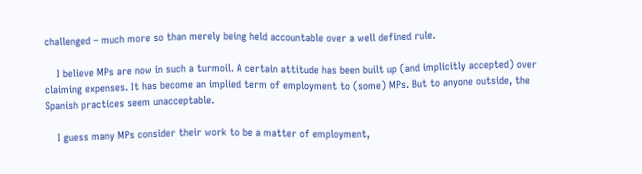challenged – much more so than merely being held accountable over a well defined rule.

    I believe MPs are now in such a turmoil. A certain attitude has been built up (and implicitly accepted) over claiming expenses. It has become an implied term of employment to (some) MPs. But to anyone outside, the Spanish practices seem unacceptable.

    I guess many MPs consider their work to be a matter of employment,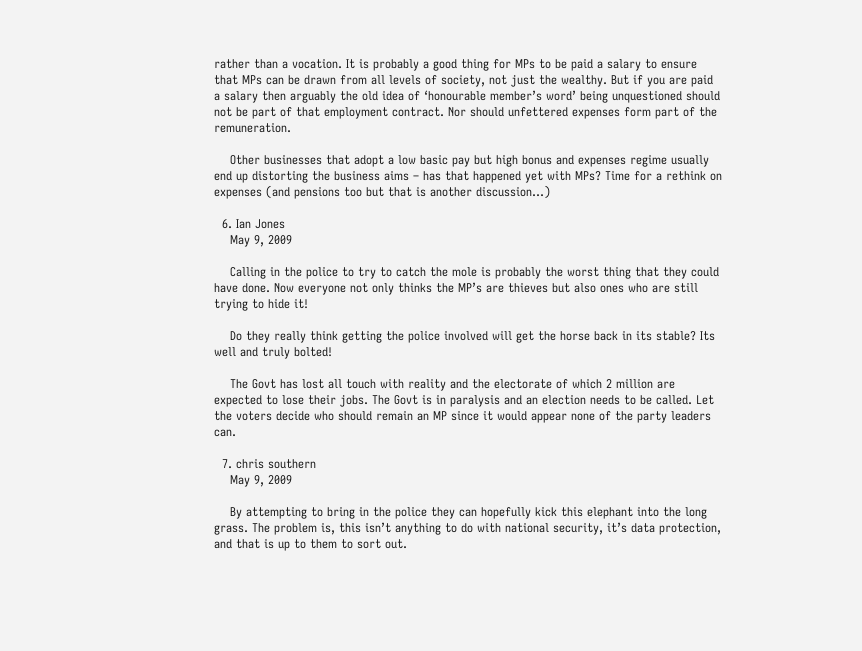rather than a vocation. It is probably a good thing for MPs to be paid a salary to ensure that MPs can be drawn from all levels of society, not just the wealthy. But if you are paid a salary then arguably the old idea of ‘honourable member’s word’ being unquestioned should not be part of that employment contract. Nor should unfettered expenses form part of the remuneration.

    Other businesses that adopt a low basic pay but high bonus and expenses regime usually end up distorting the business aims – has that happened yet with MPs? Time for a rethink on expenses (and pensions too but that is another discussion…)

  6. Ian Jones
    May 9, 2009

    Calling in the police to try to catch the mole is probably the worst thing that they could have done. Now everyone not only thinks the MP’s are thieves but also ones who are still trying to hide it!

    Do they really think getting the police involved will get the horse back in its stable? Its well and truly bolted!

    The Govt has lost all touch with reality and the electorate of which 2 million are expected to lose their jobs. The Govt is in paralysis and an election needs to be called. Let the voters decide who should remain an MP since it would appear none of the party leaders can.

  7. chris southern
    May 9, 2009

    By attempting to bring in the police they can hopefully kick this elephant into the long grass. The problem is, this isn’t anything to do with national security, it’s data protection, and that is up to them to sort out.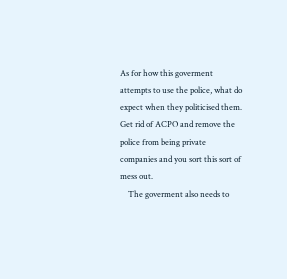As for how this goverment attempts to use the police, what do expect when they politicised them. Get rid of ACPO and remove the police from being private companies and you sort this sort of mess out.
    The goverment also needs to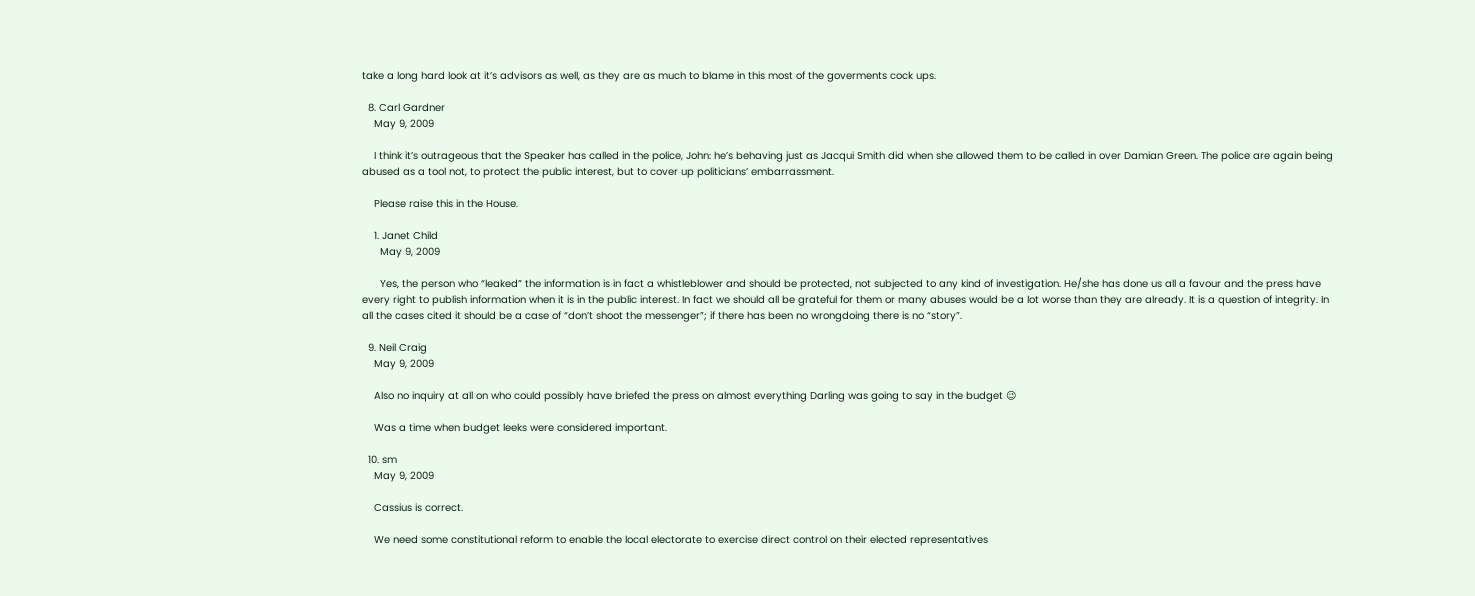take a long hard look at it’s advisors as well, as they are as much to blame in this most of the goverments cock ups.

  8. Carl Gardner
    May 9, 2009

    I think it’s outrageous that the Speaker has called in the police, John: he’s behaving just as Jacqui Smith did when she allowed them to be called in over Damian Green. The police are again being abused as a tool not, to protect the public interest, but to cover up politicians’ embarrassment.

    Please raise this in the House.

    1. Janet Child
      May 9, 2009

      Yes, the person who “leaked” the information is in fact a whistleblower and should be protected, not subjected to any kind of investigation. He/she has done us all a favour and the press have every right to publish information when it is in the public interest. In fact we should all be grateful for them or many abuses would be a lot worse than they are already. It is a question of integrity. In all the cases cited it should be a case of “don’t shoot the messenger”; if there has been no wrongdoing there is no “story”.

  9. Neil Craig
    May 9, 2009

    Also no inquiry at all on who could possibly have briefed the press on almost everything Darling was going to say in the budget 😉

    Was a time when budget leeks were considered important.

  10. sm
    May 9, 2009

    Cassius is correct.

    We need some constitutional reform to enable the local electorate to exercise direct control on their elected representatives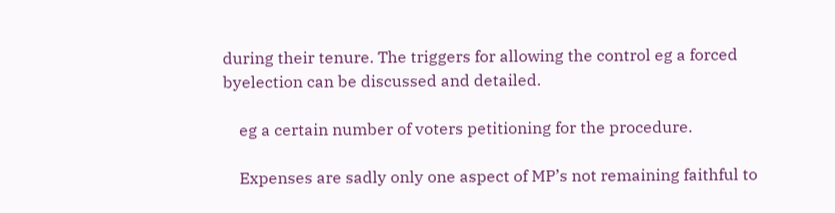during their tenure. The triggers for allowing the control eg a forced byelection can be discussed and detailed.

    eg a certain number of voters petitioning for the procedure.

    Expenses are sadly only one aspect of MP’s not remaining faithful to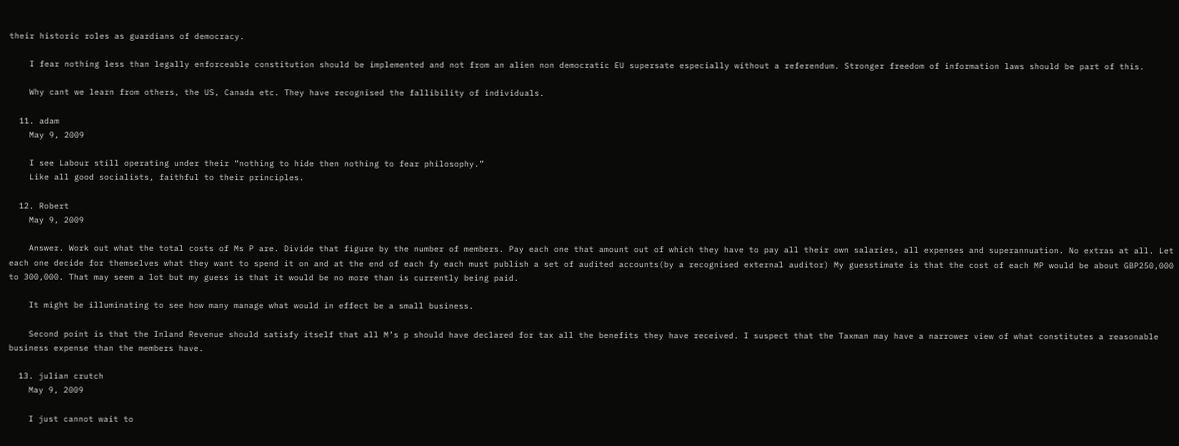their historic roles as guardians of democracy.

    I fear nothing less than legally enforceable constitution should be implemented and not from an alien non democratic EU supersate especially without a referendum. Stronger freedom of information laws should be part of this.

    Why cant we learn from others, the US, Canada etc. They have recognised the fallibility of individuals.

  11. adam
    May 9, 2009

    I see Labour still operating under their “nothing to hide then nothing to fear philosophy.”
    Like all good socialists, faithful to their principles.

  12. Robert
    May 9, 2009

    Answer. Work out what the total costs of Ms P are. Divide that figure by the number of members. Pay each one that amount out of which they have to pay all their own salaries, all expenses and superannuation. No extras at all. Let each one decide for themselves what they want to spend it on and at the end of each fy each must publish a set of audited accounts(by a recognised external auditor) My guesstimate is that the cost of each MP would be about GBP250,000 to 300,000. That may seem a lot but my guess is that it would be no more than is currently being paid.

    It might be illuminating to see how many manage what would in effect be a small business.

    Second point is that the Inland Revenue should satisfy itself that all M’s p should have declared for tax all the benefits they have received. I suspect that the Taxman may have a narrower view of what constitutes a reasonable business expense than the members have.

  13. julian crutch
    May 9, 2009

    I just cannot wait to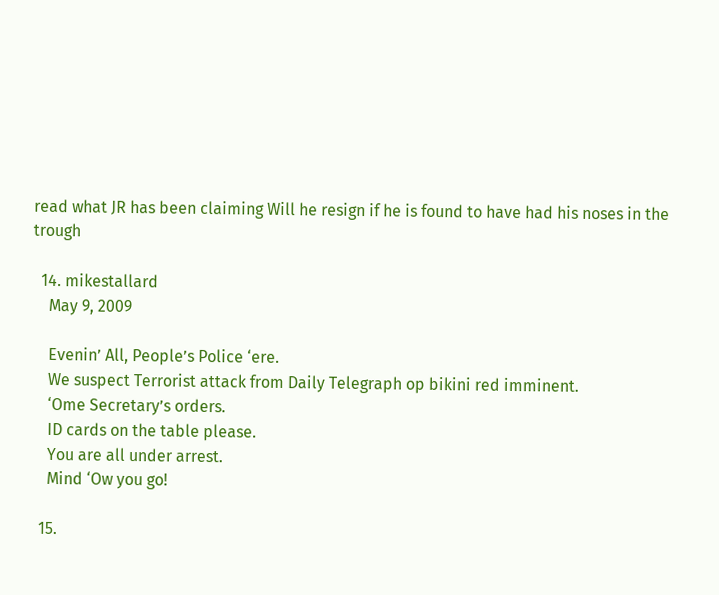read what JR has been claiming Will he resign if he is found to have had his noses in the trough

  14. mikestallard
    May 9, 2009

    Evenin’ All, People’s Police ‘ere.
    We suspect Terrorist attack from Daily Telegraph op bikini red imminent.
    ‘Ome Secretary’s orders.
    ID cards on the table please.
    You are all under arrest.
    Mind ‘Ow you go!

  15.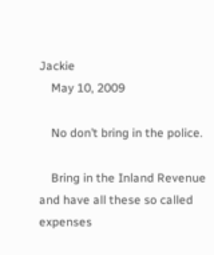Jackie
    May 10, 2009

    No don’t bring in the police.

    Bring in the Inland Revenue and have all these so called expenses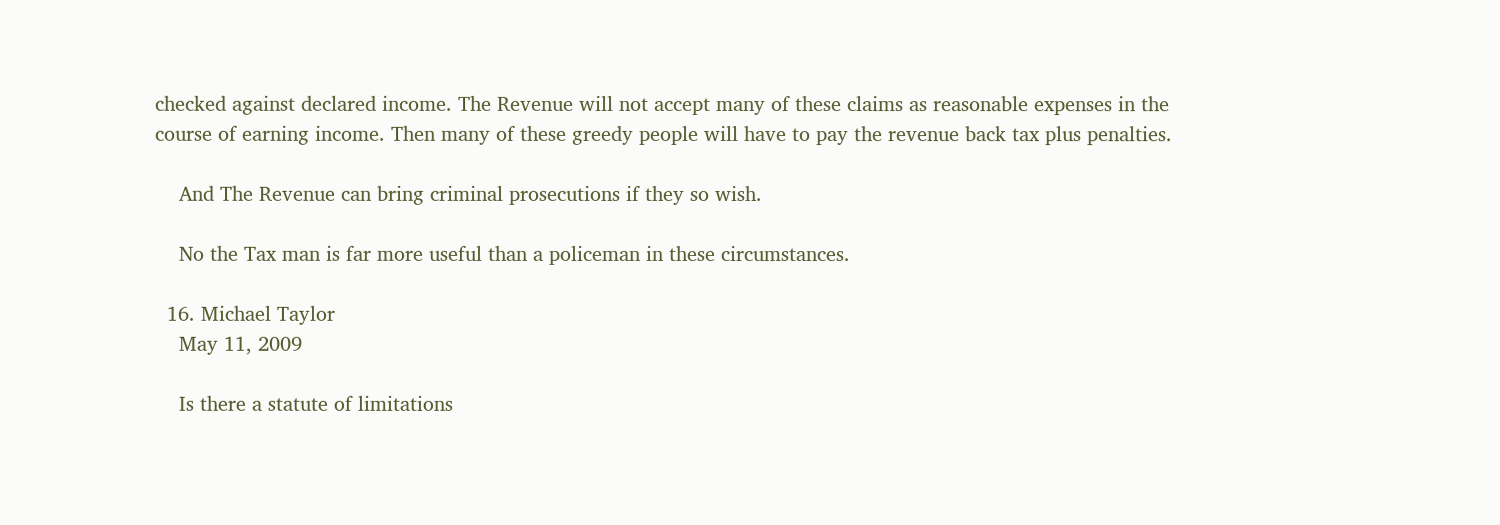checked against declared income. The Revenue will not accept many of these claims as reasonable expenses in the course of earning income. Then many of these greedy people will have to pay the revenue back tax plus penalties.

    And The Revenue can bring criminal prosecutions if they so wish.

    No the Tax man is far more useful than a policeman in these circumstances.

  16. Michael Taylor
    May 11, 2009

    Is there a statute of limitations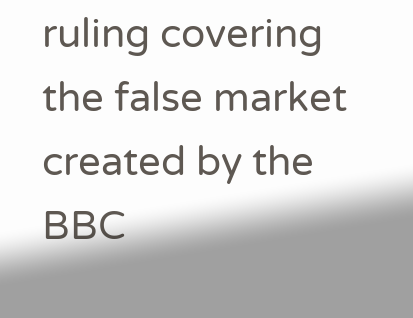ruling covering the false market created by the BBC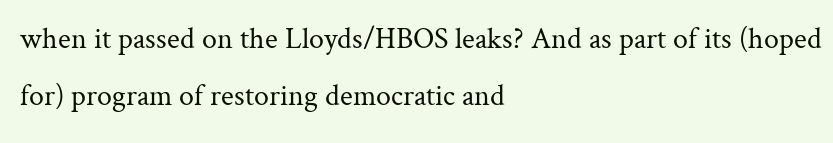when it passed on the Lloyds/HBOS leaks? And as part of its (hoped for) program of restoring democratic and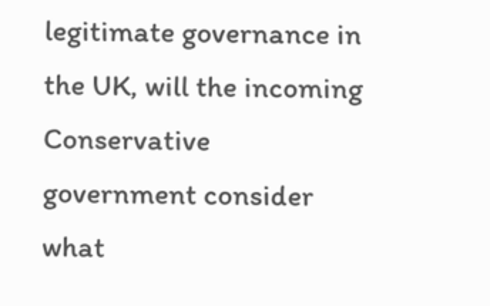legitimate governance in the UK, will the incoming Conservative government consider what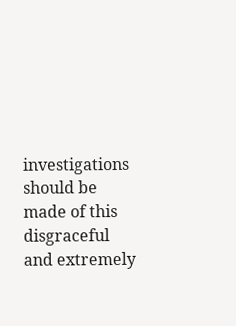investigations should be made of this disgraceful and extremely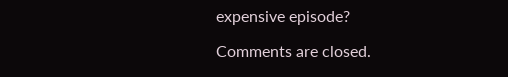expensive episode?

Comments are closed.